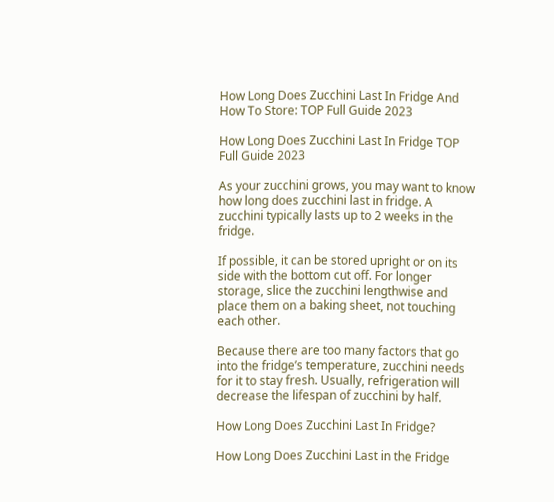How Long Does Zucchini Last In Fridge And How To Store: TOP Full Guide 2023

How Long Does Zucchini Last In Fridge TOP Full Guide 2023

As your zucchini grows, you may want to know how long does zucchini last in fridge. A zucchini typically lasts up to 2 weeks in the fridge.

If possible, it can be stored upright or on its side with the bottom cut off. For longer storage, slice the zucchini lengthwise and place them on a baking sheet, not touching each other.

Because there are too many factors that go into the fridge’s temperature, zucchini needs for it to stay fresh. Usually, refrigeration will decrease the lifespan of zucchini by half.

How Long Does Zucchini Last In Fridge?

How Long Does Zucchini Last in the Fridge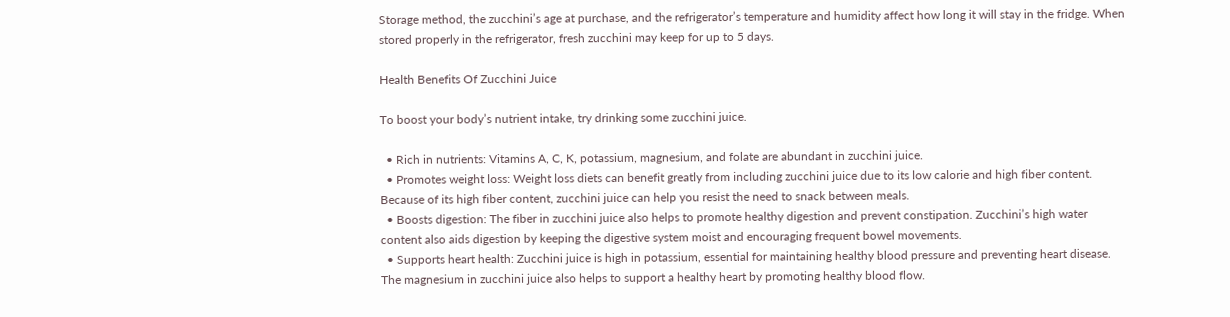Storage method, the zucchini’s age at purchase, and the refrigerator’s temperature and humidity affect how long it will stay in the fridge. When stored properly in the refrigerator, fresh zucchini may keep for up to 5 days.

Health Benefits Of Zucchini Juice

To boost your body’s nutrient intake, try drinking some zucchini juice.

  • Rich in nutrients: Vitamins A, C, K, potassium, magnesium, and folate are abundant in zucchini juice.
  • Promotes weight loss: Weight loss diets can benefit greatly from including zucchini juice due to its low calorie and high fiber content. Because of its high fiber content, zucchini juice can help you resist the need to snack between meals.
  • Boosts digestion: The fiber in zucchini juice also helps to promote healthy digestion and prevent constipation. Zucchini’s high water content also aids digestion by keeping the digestive system moist and encouraging frequent bowel movements.
  • Supports heart health: Zucchini juice is high in potassium, essential for maintaining healthy blood pressure and preventing heart disease. The magnesium in zucchini juice also helps to support a healthy heart by promoting healthy blood flow.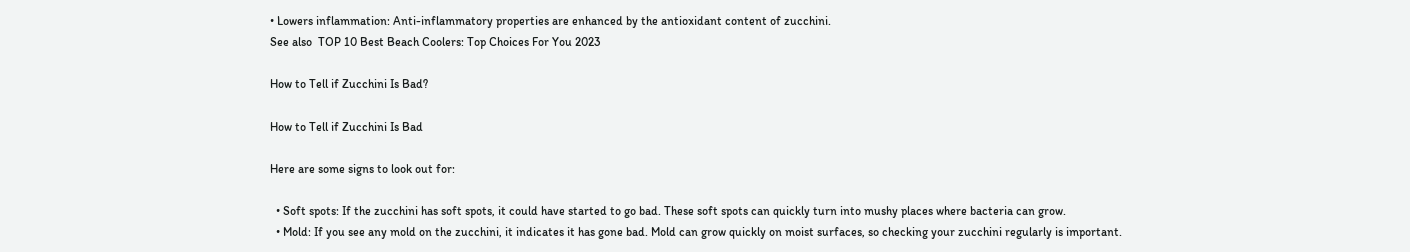• Lowers inflammation: Anti-inflammatory properties are enhanced by the antioxidant content of zucchini.
See also  TOP 10 Best Beach Coolers: Top Choices For You 2023

How to Tell if Zucchini Is Bad?

How to Tell if Zucchini Is Bad

Here are some signs to look out for:

  • Soft spots: If the zucchini has soft spots, it could have started to go bad. These soft spots can quickly turn into mushy places where bacteria can grow.
  • Mold: If you see any mold on the zucchini, it indicates it has gone bad. Mold can grow quickly on moist surfaces, so checking your zucchini regularly is important.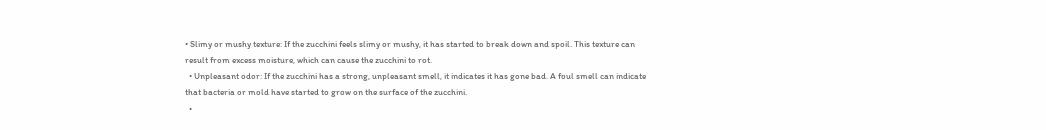• Slimy or mushy texture: If the zucchini feels slimy or mushy, it has started to break down and spoil. This texture can result from excess moisture, which can cause the zucchini to rot.
  • Unpleasant odor: If the zucchini has a strong, unpleasant smell, it indicates it has gone bad. A foul smell can indicate that bacteria or mold have started to grow on the surface of the zucchini.
  •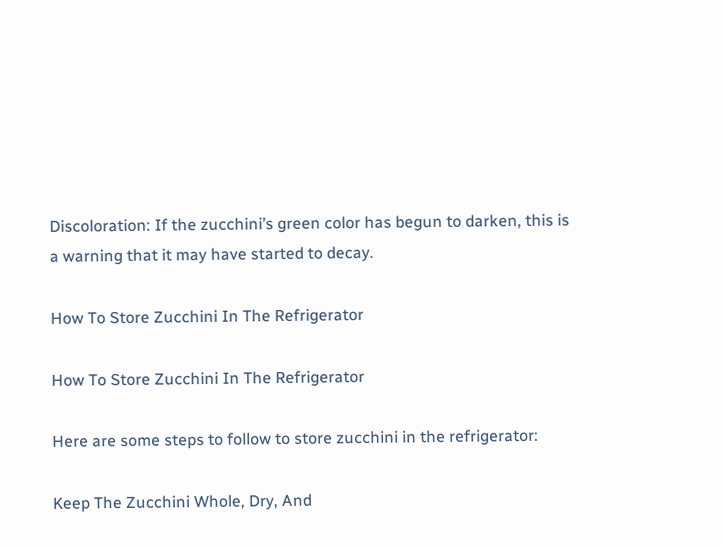Discoloration: If the zucchini’s green color has begun to darken, this is a warning that it may have started to decay.

How To Store Zucchini In The Refrigerator

How To Store Zucchini In The Refrigerator

Here are some steps to follow to store zucchini in the refrigerator:

Keep The Zucchini Whole, Dry, And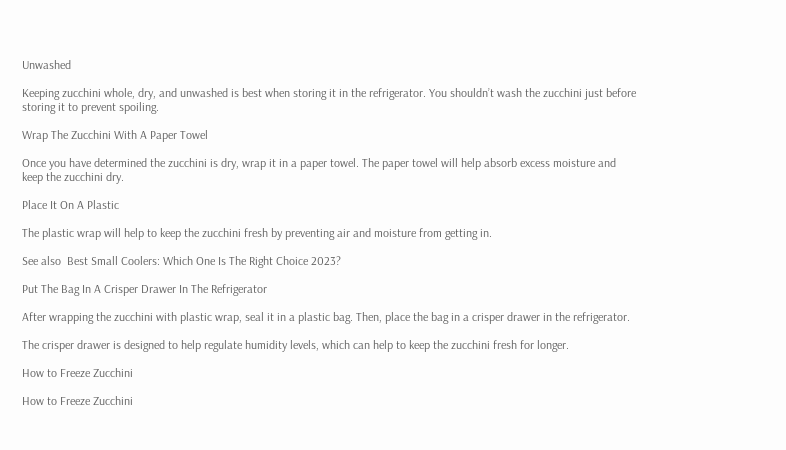Unwashed

Keeping zucchini whole, dry, and unwashed is best when storing it in the refrigerator. You shouldn’t wash the zucchini just before storing it to prevent spoiling.

Wrap The Zucchini With A Paper Towel

Once you have determined the zucchini is dry, wrap it in a paper towel. The paper towel will help absorb excess moisture and keep the zucchini dry.

Place It On A Plastic

The plastic wrap will help to keep the zucchini fresh by preventing air and moisture from getting in.

See also  Best Small Coolers: Which One Is The Right Choice 2023?

Put The Bag In A Crisper Drawer In The Refrigerator

After wrapping the zucchini with plastic wrap, seal it in a plastic bag. Then, place the bag in a crisper drawer in the refrigerator.

The crisper drawer is designed to help regulate humidity levels, which can help to keep the zucchini fresh for longer.

How to Freeze Zucchini

How to Freeze Zucchini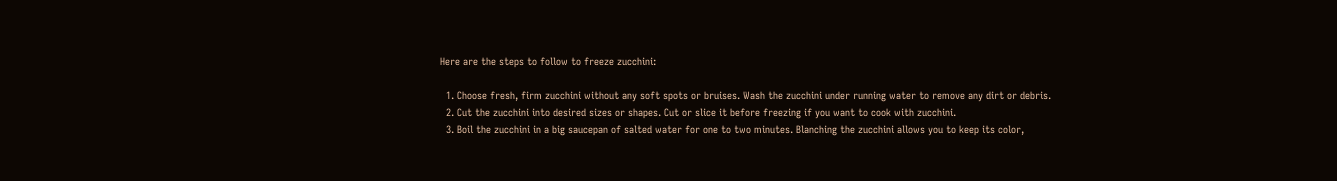Here are the steps to follow to freeze zucchini:

  1. Choose fresh, firm zucchini without any soft spots or bruises. Wash the zucchini under running water to remove any dirt or debris.
  2. Cut the zucchini into desired sizes or shapes. Cut or slice it before freezing if you want to cook with zucchini.
  3. Boil the zucchini in a big saucepan of salted water for one to two minutes. Blanching the zucchini allows you to keep its color,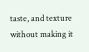taste, and texture without making it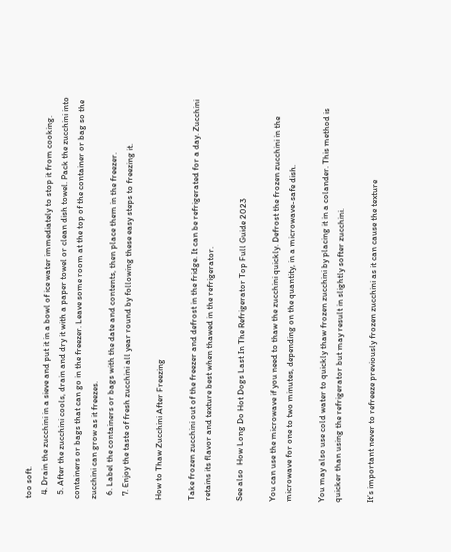too soft.
  4. Drain the zucchini in a sieve and put it in a bowl of ice water immediately to stop it from cooking.
  5. After the zucchini cools, drain and dry it with a paper towel or clean dish towel. Pack the zucchini into containers or bags that can go in the freezer. Leave some room at the top of the container or bag so the zucchini can grow as it freezes.
  6. Label the containers or bags with the date and contents, then place them in the freezer.
  7. Enjoy the taste of fresh zucchini all year round by following these easy steps to freezing it.

How to Thaw Zucchini After Freezing

Take frozen zucchini out of the freezer and defrost in the fridge. It can be refrigerated for a day. Zucchini retains its flavor and texture best when thawed in the refrigerator.

See also  How Long Do Hot Dogs Last In The Refrigerator Top Full Guide 2023

You can use the microwave if you need to thaw the zucchini quickly. Defrost the frozen zucchini in the microwave for one to two minutes, depending on the quantity, in a microwave-safe dish.

You may also use cold water to quickly thaw frozen zucchini by placing it in a colander. This method is quicker than using the refrigerator but may result in slightly softer zucchini.

It’s important never to refreeze previously frozen zucchini as it can cause the texture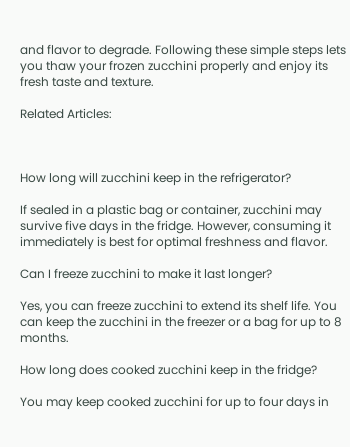and flavor to degrade. Following these simple steps lets you thaw your frozen zucchini properly and enjoy its fresh taste and texture.

Related Articles:



How long will zucchini keep in the refrigerator?

If sealed in a plastic bag or container, zucchini may survive five days in the fridge. However, consuming it immediately is best for optimal freshness and flavor.

Can I freeze zucchini to make it last longer?

Yes, you can freeze zucchini to extend its shelf life. You can keep the zucchini in the freezer or a bag for up to 8 months.

How long does cooked zucchini keep in the fridge?

You may keep cooked zucchini for up to four days in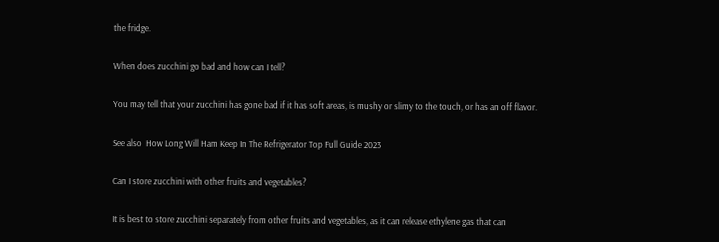the fridge.

When does zucchini go bad and how can I tell?

You may tell that your zucchini has gone bad if it has soft areas, is mushy or slimy to the touch, or has an off flavor.

See also  How Long Will Ham Keep In The Refrigerator Top Full Guide 2023

Can I store zucchini with other fruits and vegetables?

It is best to store zucchini separately from other fruits and vegetables, as it can release ethylene gas that can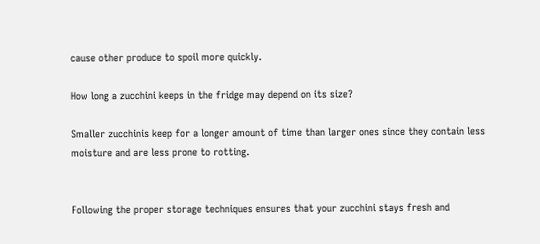cause other produce to spoil more quickly.

How long a zucchini keeps in the fridge may depend on its size?

Smaller zucchinis keep for a longer amount of time than larger ones since they contain less moisture and are less prone to rotting.


Following the proper storage techniques ensures that your zucchini stays fresh and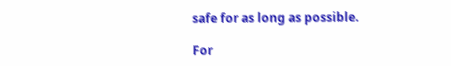safe for as long as possible.

For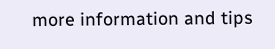more information and tips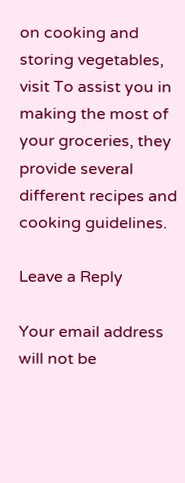on cooking and storing vegetables, visit To assist you in making the most of your groceries, they provide several different recipes and cooking guidelines.

Leave a Reply

Your email address will not be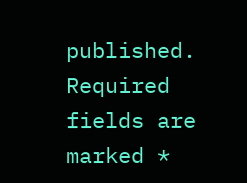published. Required fields are marked *